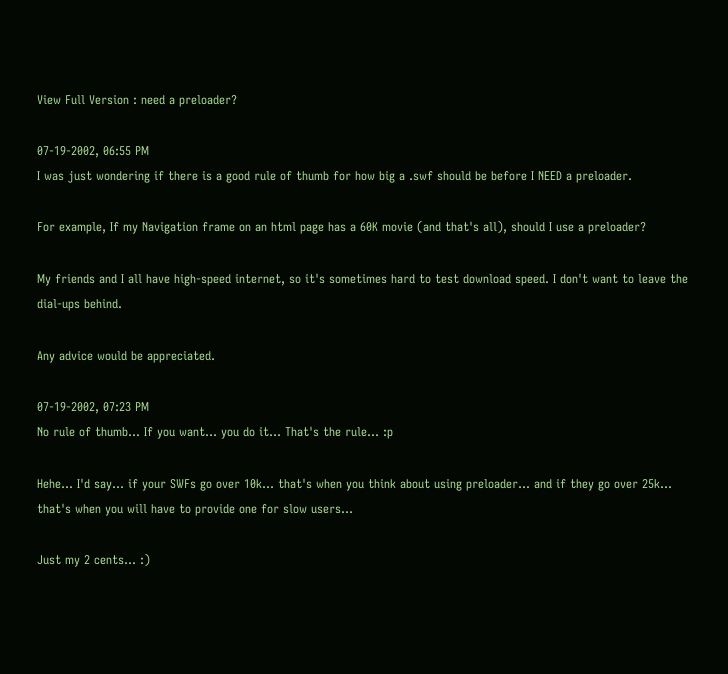View Full Version : need a preloader?

07-19-2002, 06:55 PM
I was just wondering if there is a good rule of thumb for how big a .swf should be before I NEED a preloader.

For example, If my Navigation frame on an html page has a 60K movie (and that's all), should I use a preloader?

My friends and I all have high-speed internet, so it's sometimes hard to test download speed. I don't want to leave the dial-ups behind.

Any advice would be appreciated.

07-19-2002, 07:23 PM
No rule of thumb... If you want... you do it... That's the rule... :p

Hehe... I'd say... if your SWFs go over 10k... that's when you think about using preloader... and if they go over 25k... that's when you will have to provide one for slow users...

Just my 2 cents... :)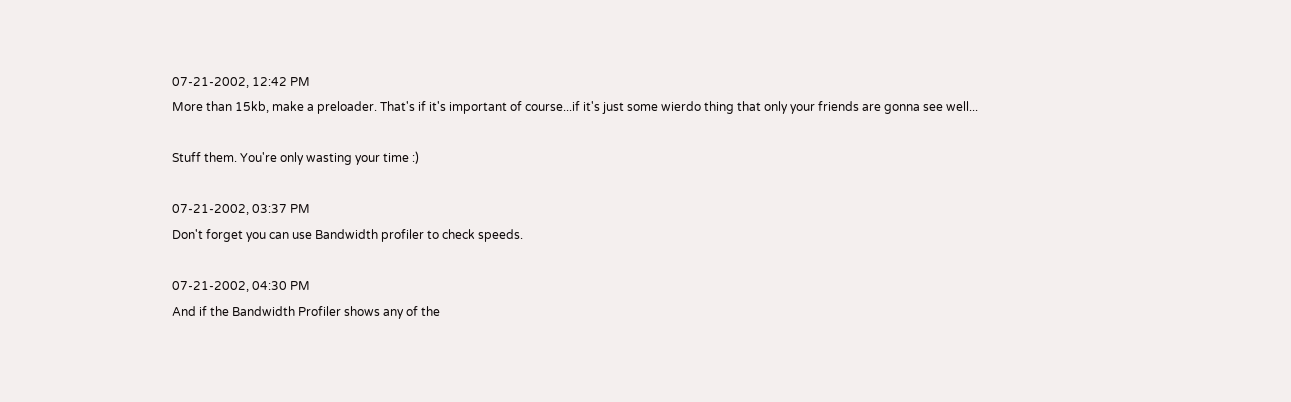07-21-2002, 12:42 PM
More than 15kb, make a preloader. That's if it's important of course...if it's just some wierdo thing that only your friends are gonna see well...

Stuff them. You're only wasting your time :)

07-21-2002, 03:37 PM
Don't forget you can use Bandwidth profiler to check speeds.

07-21-2002, 04:30 PM
And if the Bandwidth Profiler shows any of the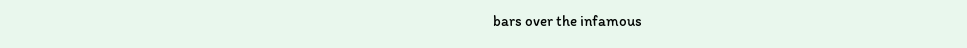bars over the infamous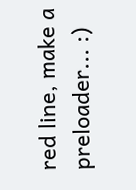red line, make a preloader... :)